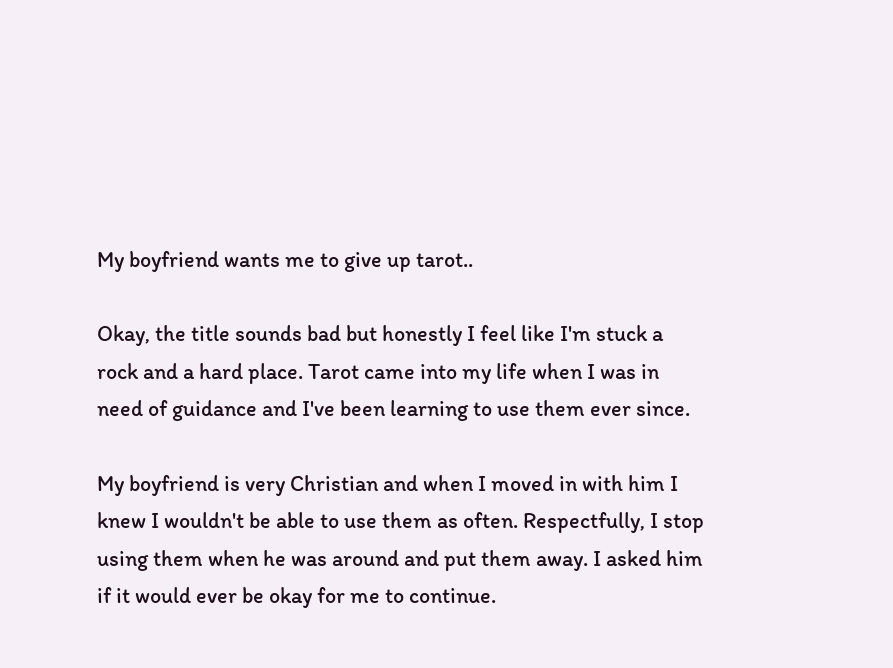My boyfriend wants me to give up tarot..

Okay, the title sounds bad but honestly I feel like I'm stuck a rock and a hard place. Tarot came into my life when I was in need of guidance and I've been learning to use them ever since.

My boyfriend is very Christian and when I moved in with him I knew I wouldn't be able to use them as often. Respectfully, I stop using them when he was around and put them away. I asked him if it would ever be okay for me to continue.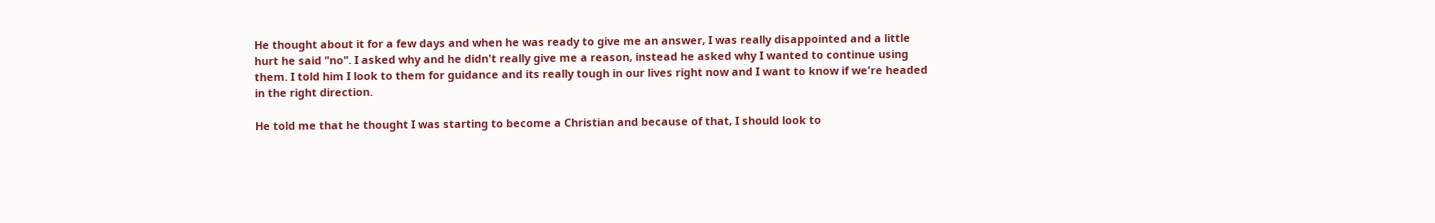He thought about it for a few days and when he was ready to give me an answer, I was really disappointed and a little hurt he said "no". I asked why and he didn't really give me a reason, instead he asked why I wanted to continue using them. I told him I look to them for guidance and its really tough in our lives right now and I want to know if we're headed in the right direction.

He told me that he thought I was starting to become a Christian and because of that, I should look to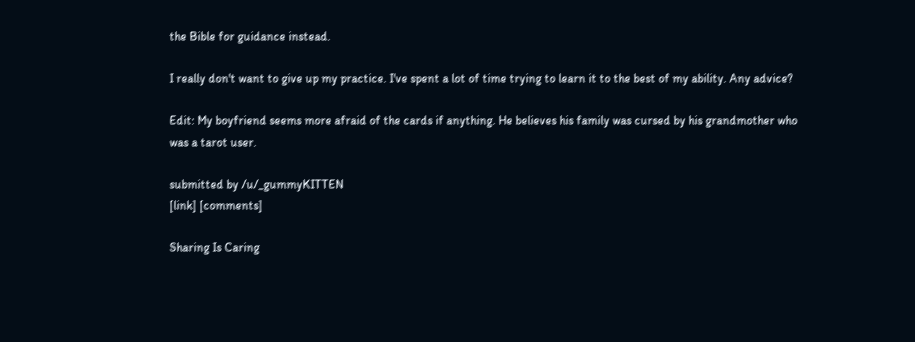the Bible for guidance instead.

I really don't want to give up my practice. I've spent a lot of time trying to learn it to the best of my ability. Any advice?

Edit: My boyfriend seems more afraid of the cards if anything. He believes his family was cursed by his grandmother who was a tarot user.

submitted by /u/_gummyKITTEN
[link] [comments]

Sharing Is Caring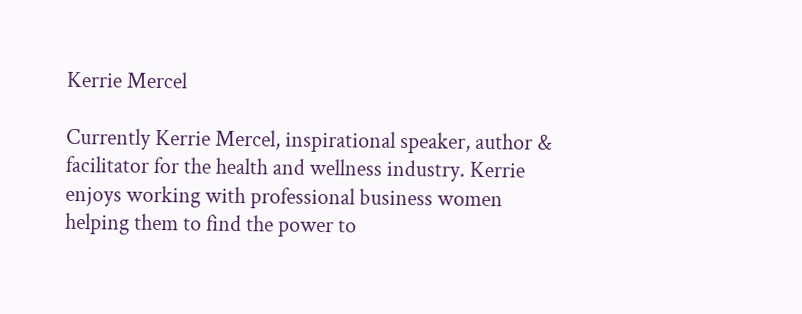Kerrie Mercel

Currently Kerrie Mercel, inspirational speaker, author & facilitator for the health and wellness industry. Kerrie enjoys working with professional business women helping them to find the power to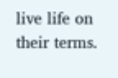live life on their terms.